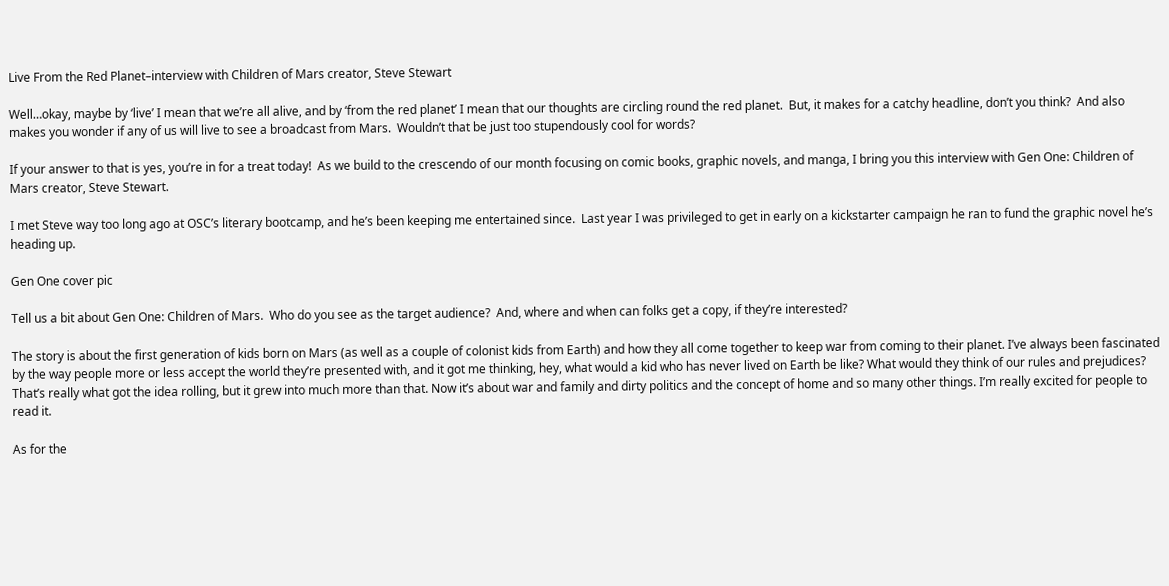Live From the Red Planet–interview with Children of Mars creator, Steve Stewart

Well…okay, maybe by ‘live’ I mean that we’re all alive, and by ‘from the red planet’ I mean that our thoughts are circling round the red planet.  But, it makes for a catchy headline, don’t you think?  And also makes you wonder if any of us will live to see a broadcast from Mars.  Wouldn’t that be just too stupendously cool for words?

If your answer to that is yes, you’re in for a treat today!  As we build to the crescendo of our month focusing on comic books, graphic novels, and manga, I bring you this interview with Gen One: Children of Mars creator, Steve Stewart.

I met Steve way too long ago at OSC’s literary bootcamp, and he’s been keeping me entertained since.  Last year I was privileged to get in early on a kickstarter campaign he ran to fund the graphic novel he’s heading up.

Gen One cover pic

Tell us a bit about Gen One: Children of Mars.  Who do you see as the target audience?  And, where and when can folks get a copy, if they’re interested?

The story is about the first generation of kids born on Mars (as well as a couple of colonist kids from Earth) and how they all come together to keep war from coming to their planet. I’ve always been fascinated by the way people more or less accept the world they’re presented with, and it got me thinking, hey, what would a kid who has never lived on Earth be like? What would they think of our rules and prejudices? That’s really what got the idea rolling, but it grew into much more than that. Now it’s about war and family and dirty politics and the concept of home and so many other things. I’m really excited for people to read it.

As for the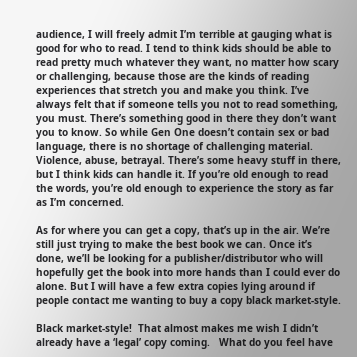audience, I will freely admit I’m terrible at gauging what is good for who to read. I tend to think kids should be able to read pretty much whatever they want, no matter how scary or challenging, because those are the kinds of reading experiences that stretch you and make you think. I’ve always felt that if someone tells you not to read something, you must. There’s something good in there they don’t want you to know. So while Gen One doesn’t contain sex or bad language, there is no shortage of challenging material. Violence, abuse, betrayal. There’s some heavy stuff in there, but I think kids can handle it. If you’re old enough to read the words, you’re old enough to experience the story as far as I’m concerned.

As for where you can get a copy, that’s up in the air. We’re still just trying to make the best book we can. Once it’s done, we’ll be looking for a publisher/distributor who will hopefully get the book into more hands than I could ever do alone. But I will have a few extra copies lying around if people contact me wanting to buy a copy black market-style.

Black market-style!  That almost makes me wish I didn’t already have a ‘legal’ copy coming.   What do you feel have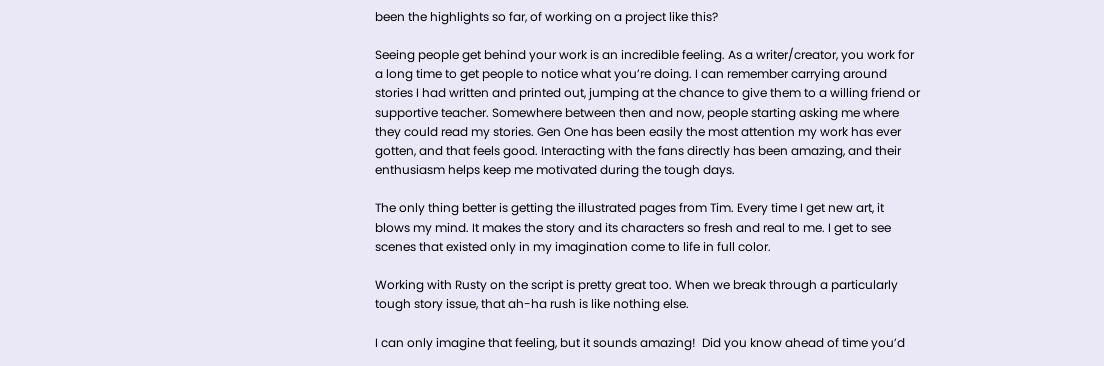been the highlights so far, of working on a project like this?

Seeing people get behind your work is an incredible feeling. As a writer/creator, you work for a long time to get people to notice what you’re doing. I can remember carrying around stories I had written and printed out, jumping at the chance to give them to a willing friend or supportive teacher. Somewhere between then and now, people starting asking me where they could read my stories. Gen One has been easily the most attention my work has ever gotten, and that feels good. Interacting with the fans directly has been amazing, and their enthusiasm helps keep me motivated during the tough days.

The only thing better is getting the illustrated pages from Tim. Every time I get new art, it blows my mind. It makes the story and its characters so fresh and real to me. I get to see scenes that existed only in my imagination come to life in full color.

Working with Rusty on the script is pretty great too. When we break through a particularly tough story issue, that ah-ha rush is like nothing else.

I can only imagine that feeling, but it sounds amazing!  Did you know ahead of time you’d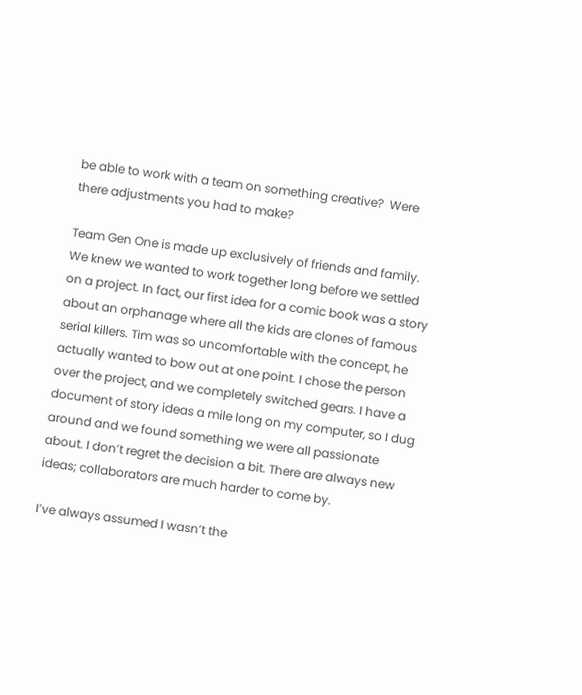be able to work with a team on something creative?  Were there adjustments you had to make?

Team Gen One is made up exclusively of friends and family. We knew we wanted to work together long before we settled on a project. In fact, our first idea for a comic book was a story about an orphanage where all the kids are clones of famous serial killers. Tim was so uncomfortable with the concept, he actually wanted to bow out at one point. I chose the person over the project, and we completely switched gears. I have a document of story ideas a mile long on my computer, so I dug around and we found something we were all passionate about. I don’t regret the decision a bit. There are always new ideas; collaborators are much harder to come by.

I’ve always assumed I wasn’t the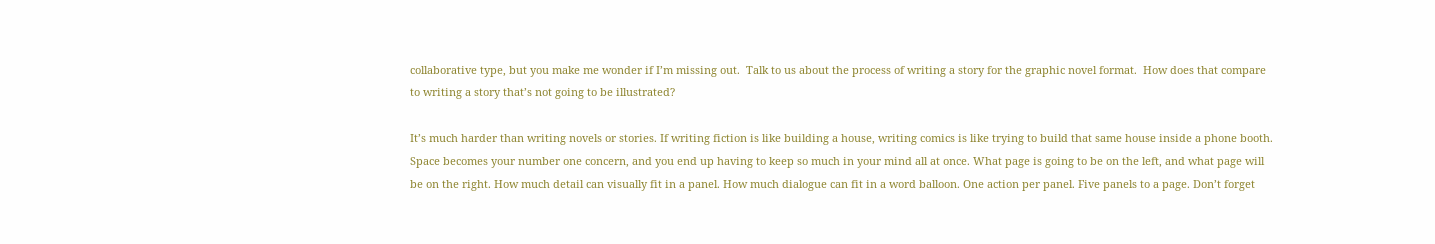collaborative type, but you make me wonder if I’m missing out.  Talk to us about the process of writing a story for the graphic novel format.  How does that compare to writing a story that’s not going to be illustrated?

It’s much harder than writing novels or stories. If writing fiction is like building a house, writing comics is like trying to build that same house inside a phone booth. Space becomes your number one concern, and you end up having to keep so much in your mind all at once. What page is going to be on the left, and what page will be on the right. How much detail can visually fit in a panel. How much dialogue can fit in a word balloon. One action per panel. Five panels to a page. Don’t forget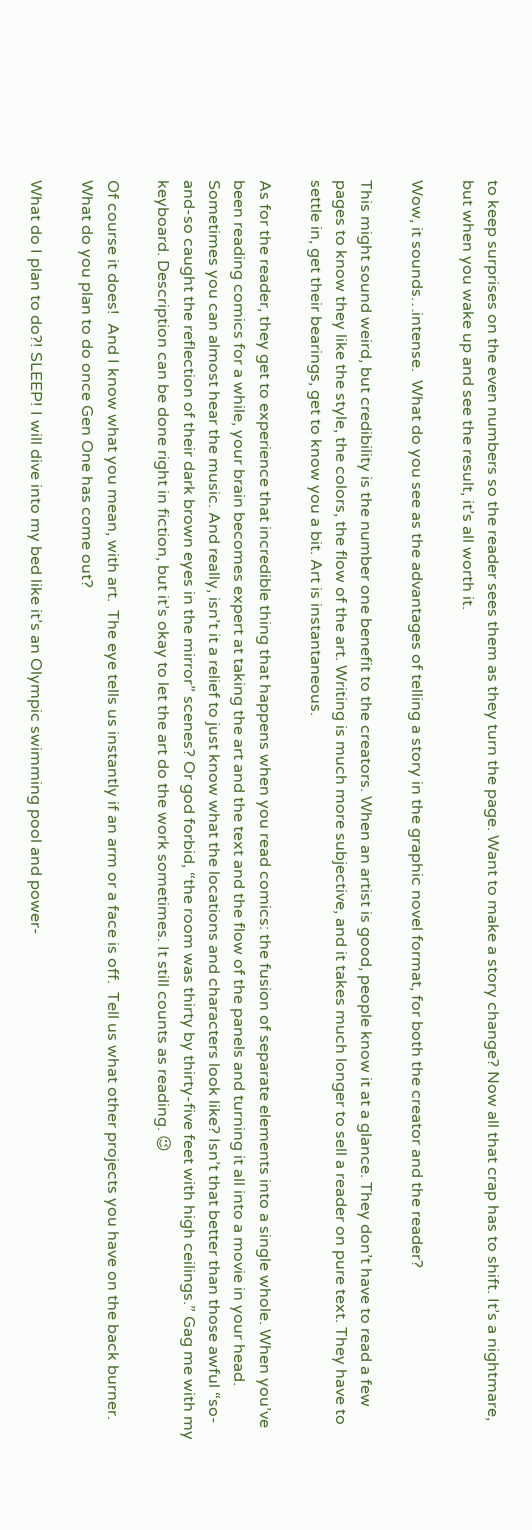to keep surprises on the even numbers so the reader sees them as they turn the page. Want to make a story change? Now all that crap has to shift. It’s a nightmare, but when you wake up and see the result, it’s all worth it.

Wow, it sounds…intense.  What do you see as the advantages of telling a story in the graphic novel format, for both the creator and the reader?

This might sound weird, but credibility is the number one benefit to the creators. When an artist is good, people know it at a glance. They don’t have to read a few pages to know they like the style, the colors, the flow of the art. Writing is much more subjective, and it takes much longer to sell a reader on pure text. They have to settle in, get their bearings, get to know you a bit. Art is instantaneous.

As for the reader, they get to experience that incredible thing that happens when you read comics: the fusion of separate elements into a single whole. When you’ve been reading comics for a while, your brain becomes expert at taking the art and the text and the flow of the panels and turning it all into a movie in your head. Sometimes you can almost hear the music. And really, isn’t it a relief to just know what the locations and characters look like? Isn’t that better than those awful “so-and-so caught the reflection of their dark brown eyes in the mirror” scenes? Or god forbid, “the room was thirty by thirty-five feet with high ceilings.” Gag me with my keyboard. Description can be done right in fiction, but it’s okay to let the art do the work sometimes. It still counts as reading. 😉

Of course it does!  And I know what you mean, with art.  The eye tells us instantly if an arm or a face is off.  Tell us what other projects you have on the back burner.  What do you plan to do once Gen One has come out?

What do I plan to do?! SLEEP! I will dive into my bed like it’s an Olympic swimming pool and power-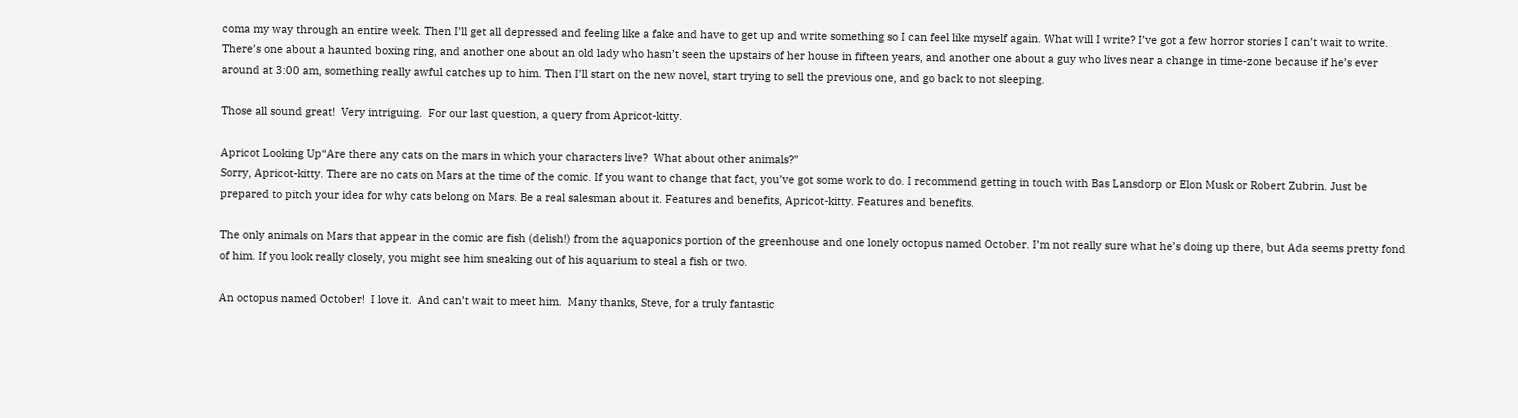coma my way through an entire week. Then I’ll get all depressed and feeling like a fake and have to get up and write something so I can feel like myself again. What will I write? I’ve got a few horror stories I can’t wait to write. There’s one about a haunted boxing ring, and another one about an old lady who hasn’t seen the upstairs of her house in fifteen years, and another one about a guy who lives near a change in time-zone because if he’s ever around at 3:00 am, something really awful catches up to him. Then I’ll start on the new novel, start trying to sell the previous one, and go back to not sleeping.

Those all sound great!  Very intriguing.  For our last question, a query from Apricot-kitty.

Apricot Looking Up“Are there any cats on the mars in which your characters live?  What about other animals?”
Sorry, Apricot-kitty. There are no cats on Mars at the time of the comic. If you want to change that fact, you’ve got some work to do. I recommend getting in touch with Bas Lansdorp or Elon Musk or Robert Zubrin. Just be prepared to pitch your idea for why cats belong on Mars. Be a real salesman about it. Features and benefits, Apricot-kitty. Features and benefits.

The only animals on Mars that appear in the comic are fish (delish!) from the aquaponics portion of the greenhouse and one lonely octopus named October. I’m not really sure what he’s doing up there, but Ada seems pretty fond of him. If you look really closely, you might see him sneaking out of his aquarium to steal a fish or two.

An octopus named October!  I love it.  And can’t wait to meet him.  Many thanks, Steve, for a truly fantastic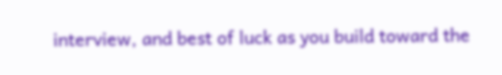interview, and best of luck as you build toward the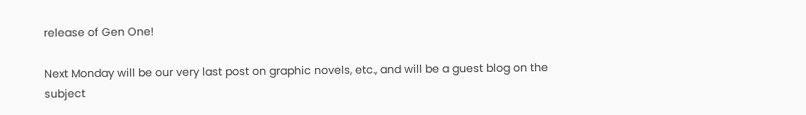release of Gen One!

Next Monday will be our very last post on graphic novels, etc., and will be a guest blog on the subject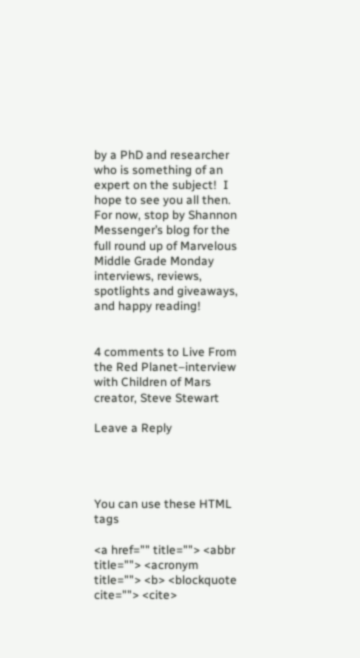by a PhD and researcher who is something of an expert on the subject!  I hope to see you all then.  For now, stop by Shannon Messenger’s blog for the full round up of Marvelous Middle Grade Monday interviews, reviews, spotlights and giveaways, and happy reading!


4 comments to Live From the Red Planet–interview with Children of Mars creator, Steve Stewart

Leave a Reply




You can use these HTML tags

<a href="" title=""> <abbr title=""> <acronym title=""> <b> <blockquote cite=""> <cite>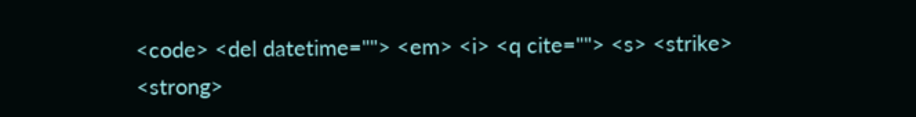<code> <del datetime=""> <em> <i> <q cite=""> <s> <strike> <strong>